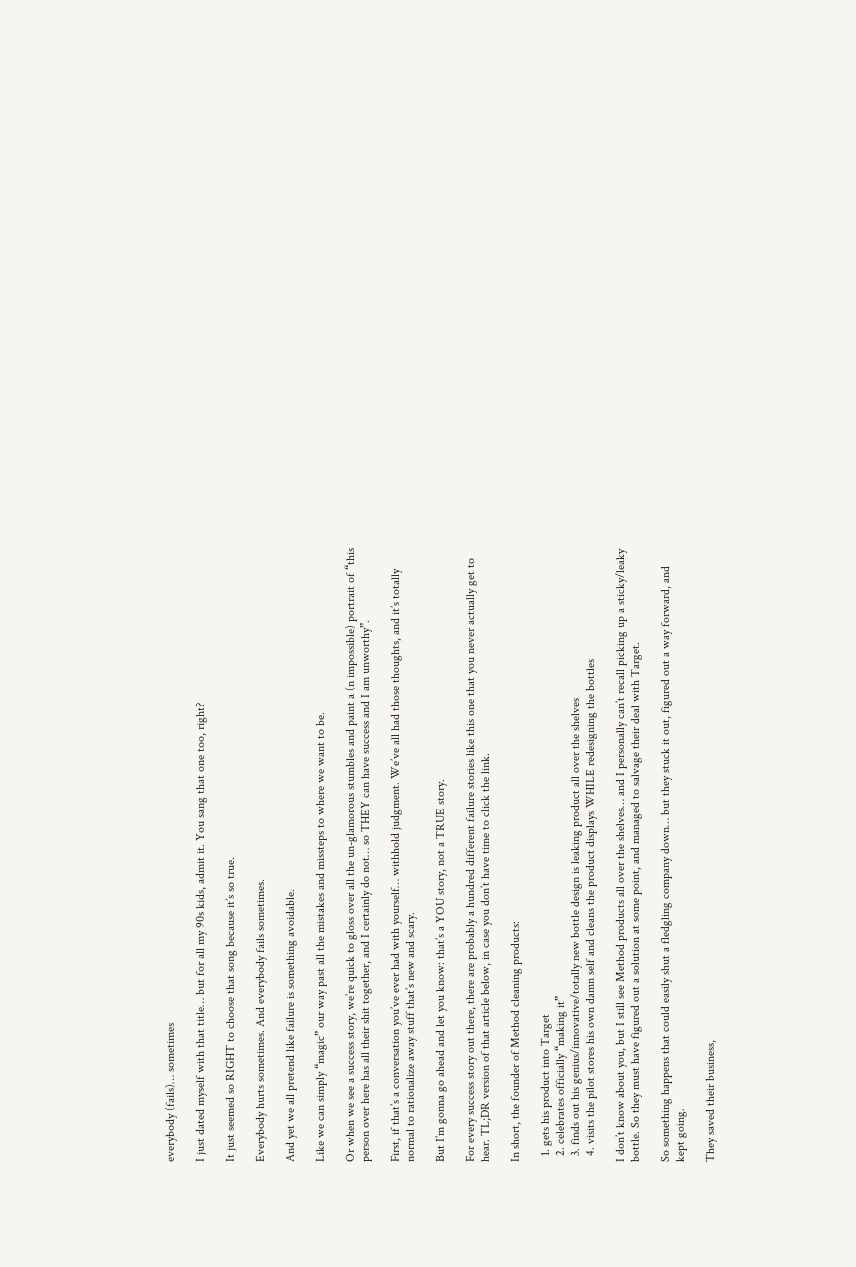everybody (fails)… sometimes

I just dated myself with that title… but for all my 90s kids, admit it. You sang that one too, right?

It just seemed so RIGHT to choose that song because it’s so true.

Everybody hurts sometimes. And everybody fails sometimes.

And yet we all pretend like failure is something avoidable.

Like we can simply “magic” our way past all the mistakes and missteps to where we want to be.

Or when we see a success story, we’re quick to gloss over all the un-glamorous stumbles and paint a (n impossible) portrait of “this person over here has all their shit together, and I certainly do not… so THEY can have success and I am unworthy”.

First, if that’s a conversation you’ve ever had with yourself… withhold judgment. We’ve all had those thoughts, and it’s totally normal to rationalize away stuff that’s new and scary.

But I’m gonna go ahead and let you know: that’s a YOU story, not a TRUE story.

For every success story out there, there are probably a hundred different failure stories like this one that you never actually get to hear. TL;DR version of that article below, in case you don’t have time to click the link.

In short, the founder of Method cleaning products:

  1. gets his product into Target
  2. celebrates officially “making it”
  3. finds out his genius/innovative/totally new bottle design is leaking product all over the shelves
  4. visits the pilot stores his own damn self and cleans the product displays WHILE redesigning the bottles

I don’t know about you, but I still see Method products all over the shelves… and I personally can’t recall picking up a sticky/leaky bottle. So they must have figured out a solution at some point, and managed to salvage their deal with Target.

So something happens that could easily shut a fledgling company down… but they stuck it out, figured out a way forward, and kept going.

They saved their business,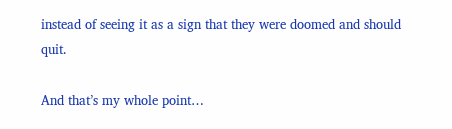instead of seeing it as a sign that they were doomed and should quit.

And that’s my whole point…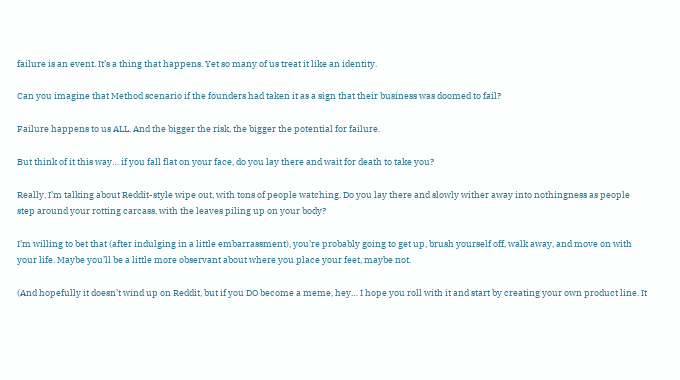failure is an event. It’s a thing that happens. Yet so many of us treat it like an identity.

Can you imagine that Method scenario if the founders had taken it as a sign that their business was doomed to fail?

Failure happens to us ALL. And the bigger the risk, the bigger the potential for failure.

But think of it this way… if you fall flat on your face, do you lay there and wait for death to take you?

Really, I’m talking about Reddit-style wipe out, with tons of people watching. Do you lay there and slowly wither away into nothingness as people step around your rotting carcass, with the leaves piling up on your body?

I’m willing to bet that (after indulging in a little embarrassment), you’re probably going to get up, brush yourself off, walk away, and move on with your life. Maybe you’ll be a little more observant about where you place your feet, maybe not.

(And hopefully it doesn’t wind up on Reddit, but if you DO become a meme, hey… I hope you roll with it and start by creating your own product line. It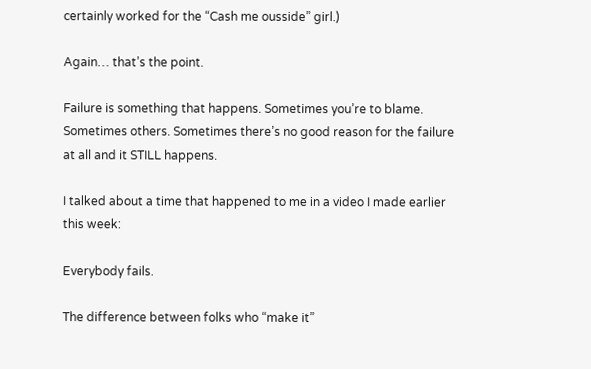certainly worked for the “Cash me ousside” girl.)

Again… that’s the point.

Failure is something that happens. Sometimes you’re to blame. Sometimes others. Sometimes there’s no good reason for the failure at all and it STILL happens.

I talked about a time that happened to me in a video I made earlier this week:

Everybody fails.

The difference between folks who “make it”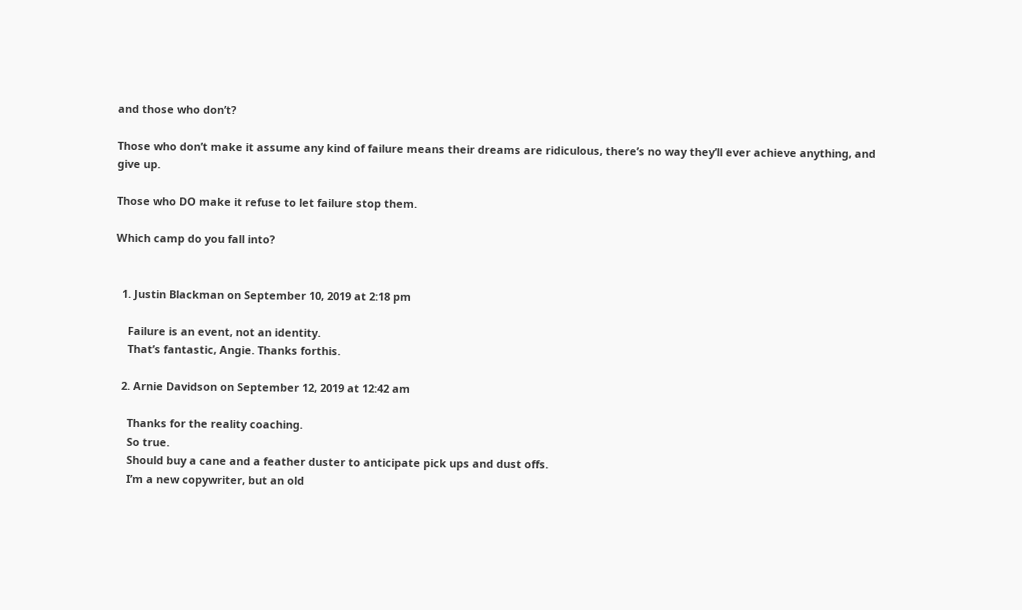and those who don’t?

Those who don’t make it assume any kind of failure means their dreams are ridiculous, there’s no way they’ll ever achieve anything, and give up.

Those who DO make it refuse to let failure stop them.

Which camp do you fall into?


  1. Justin Blackman on September 10, 2019 at 2:18 pm

    Failure is an event, not an identity.
    That’s fantastic, Angie. Thanks forthis.

  2. Arnie Davidson on September 12, 2019 at 12:42 am

    Thanks for the reality coaching.
    So true.
    Should buy a cane and a feather duster to anticipate pick ups and dust offs.
    I’m a new copywriter, but an old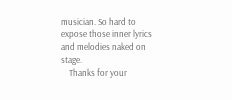musician. So hard to expose those inner lyrics and melodies naked on stage.
    Thanks for your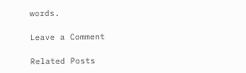words.

Leave a Comment

Related Posts